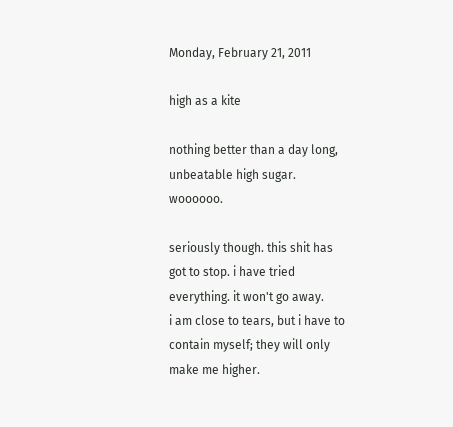Monday, February 21, 2011

high as a kite

nothing better than a day long, unbeatable high sugar. woooooo.

seriously though. this shit has got to stop. i have tried everything. it won't go away.
i am close to tears, but i have to contain myself; they will only make me higher.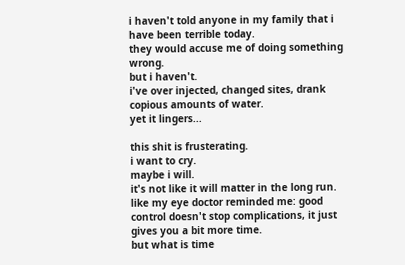i haven't told anyone in my family that i have been terrible today.
they would accuse me of doing something wrong.
but i haven't.
i've over injected, changed sites, drank copious amounts of water.
yet it lingers...

this shit is frusterating.
i want to cry.
maybe i will.
it's not like it will matter in the long run.
like my eye doctor reminded me: good control doesn't stop complications, it just gives you a bit more time.
but what is time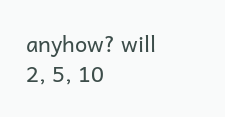anyhow? will 2, 5, 10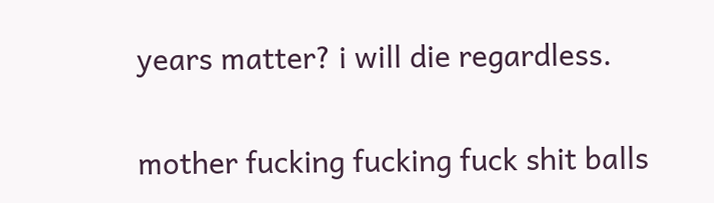years matter? i will die regardless.

mother fucking fucking fuck shit balls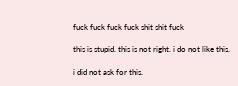fuck fuck fuck fuck shit shit fuck

this is stupid. this is not right. i do not like this.

i did not ask for this.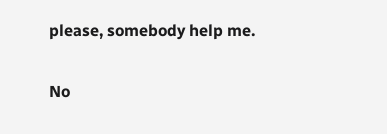please, somebody help me.

No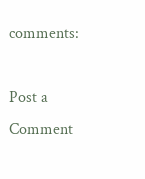comments:

Post a Comment